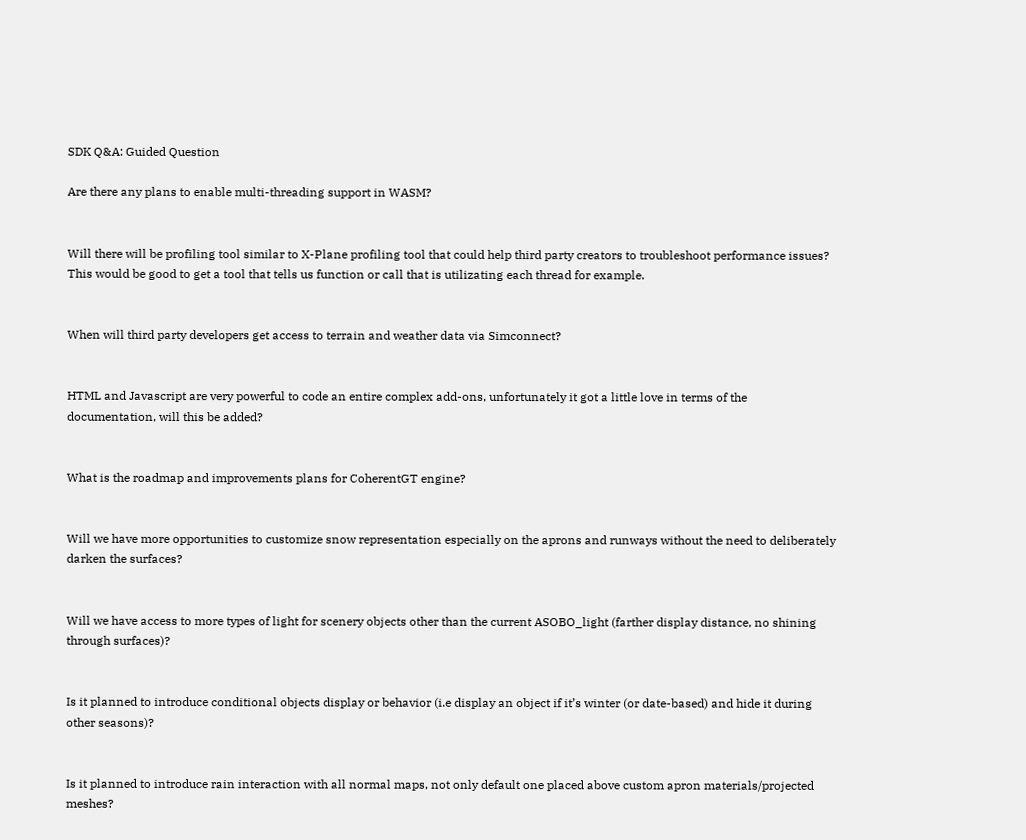SDK Q&A: Guided Question

Are there any plans to enable multi-threading support in WASM?


Will there will be profiling tool similar to X-Plane profiling tool that could help third party creators to troubleshoot performance issues?
This would be good to get a tool that tells us function or call that is utilizating each thread for example.


When will third party developers get access to terrain and weather data via Simconnect?


HTML and Javascript are very powerful to code an entire complex add-ons, unfortunately it got a little love in terms of the documentation, will this be added?


What is the roadmap and improvements plans for CoherentGT engine?


Will we have more opportunities to customize snow representation especially on the aprons and runways without the need to deliberately darken the surfaces?


Will we have access to more types of light for scenery objects other than the current ASOBO_light (farther display distance, no shining through surfaces)?


Is it planned to introduce conditional objects display or behavior (i.e display an object if it’s winter (or date-based) and hide it during other seasons)?


Is it planned to introduce rain interaction with all normal maps, not only default one placed above custom apron materials/projected meshes?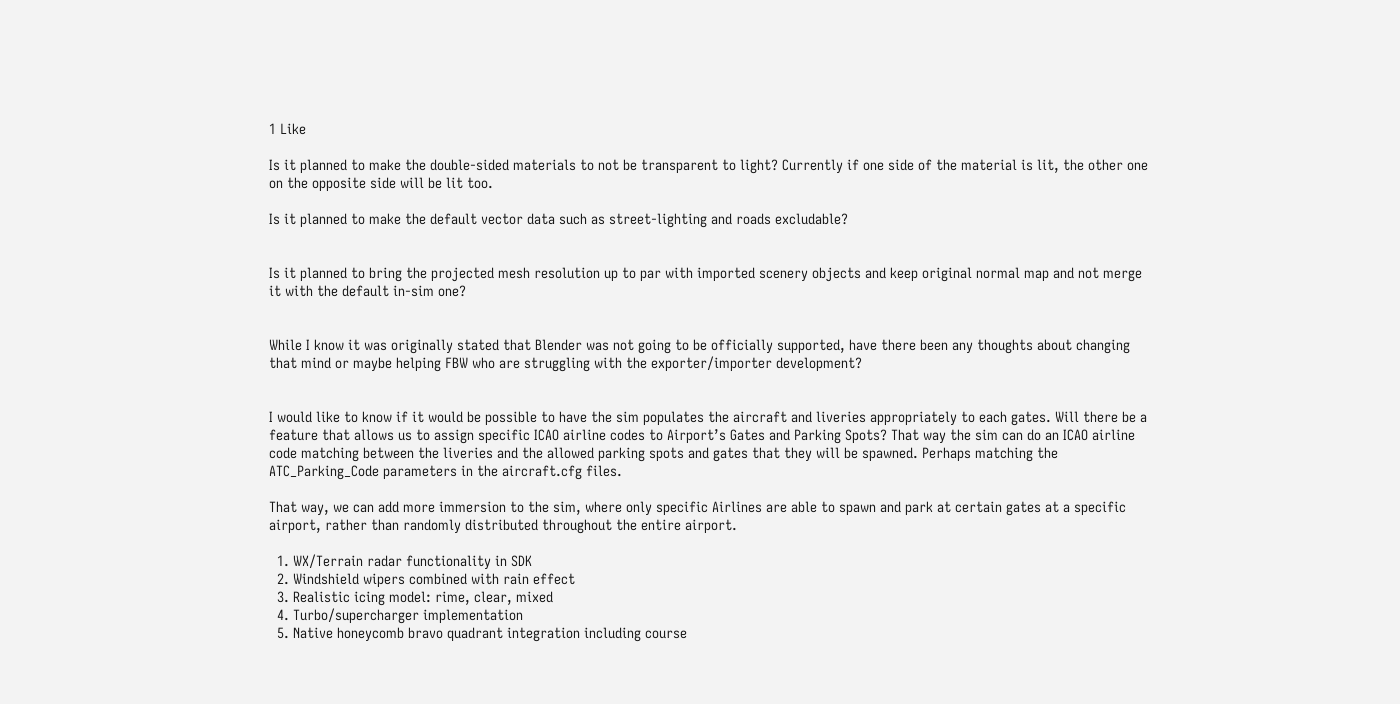1 Like

Is it planned to make the double-sided materials to not be transparent to light? Currently if one side of the material is lit, the other one on the opposite side will be lit too.

Is it planned to make the default vector data such as street-lighting and roads excludable?


Is it planned to bring the projected mesh resolution up to par with imported scenery objects and keep original normal map and not merge it with the default in-sim one?


While I know it was originally stated that Blender was not going to be officially supported, have there been any thoughts about changing that mind or maybe helping FBW who are struggling with the exporter/importer development?


I would like to know if it would be possible to have the sim populates the aircraft and liveries appropriately to each gates. Will there be a feature that allows us to assign specific ICAO airline codes to Airport’s Gates and Parking Spots? That way the sim can do an ICAO airline code matching between the liveries and the allowed parking spots and gates that they will be spawned. Perhaps matching the ATC_Parking_Code parameters in the aircraft.cfg files.

That way, we can add more immersion to the sim, where only specific Airlines are able to spawn and park at certain gates at a specific airport, rather than randomly distributed throughout the entire airport.

  1. WX/Terrain radar functionality in SDK
  2. Windshield wipers combined with rain effect
  3. Realistic icing model: rime, clear, mixed
  4. Turbo/supercharger implementation
  5. Native honeycomb bravo quadrant integration including course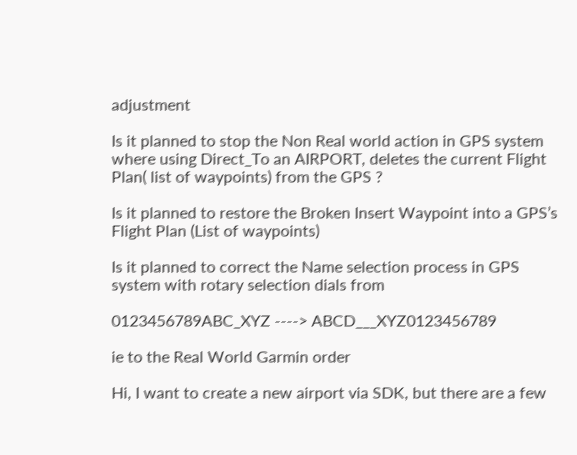adjustment

Is it planned to stop the Non Real world action in GPS system where using Direct_To an AIRPORT, deletes the current Flight Plan( list of waypoints) from the GPS ?

Is it planned to restore the Broken Insert Waypoint into a GPS’s Flight Plan (List of waypoints)

Is it planned to correct the Name selection process in GPS system with rotary selection dials from

0123456789ABC_XYZ ----> ABCD___XYZ0123456789

ie to the Real World Garmin order

Hi, I want to create a new airport via SDK, but there are a few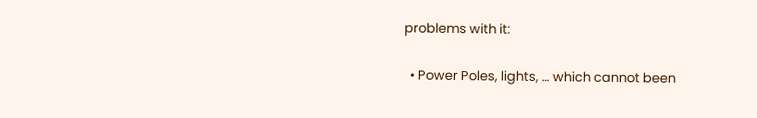problems with it:

  • Power Poles, lights, … which cannot been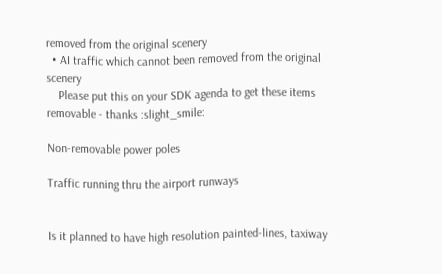removed from the original scenery
  • AI traffic which cannot been removed from the original scenery
    Please put this on your SDK agenda to get these items removable - thanks :slight_smile:

Non-removable power poles

Traffic running thru the airport runways


Is it planned to have high resolution painted-lines, taxiway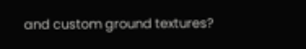and custom ground textures?